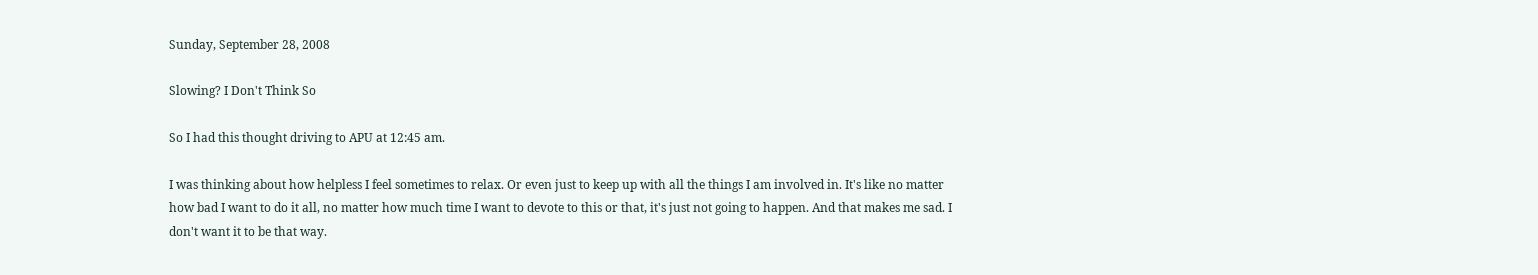Sunday, September 28, 2008

Slowing? I Don't Think So

So I had this thought driving to APU at 12:45 am.

I was thinking about how helpless I feel sometimes to relax. Or even just to keep up with all the things I am involved in. It's like no matter how bad I want to do it all, no matter how much time I want to devote to this or that, it's just not going to happen. And that makes me sad. I don't want it to be that way.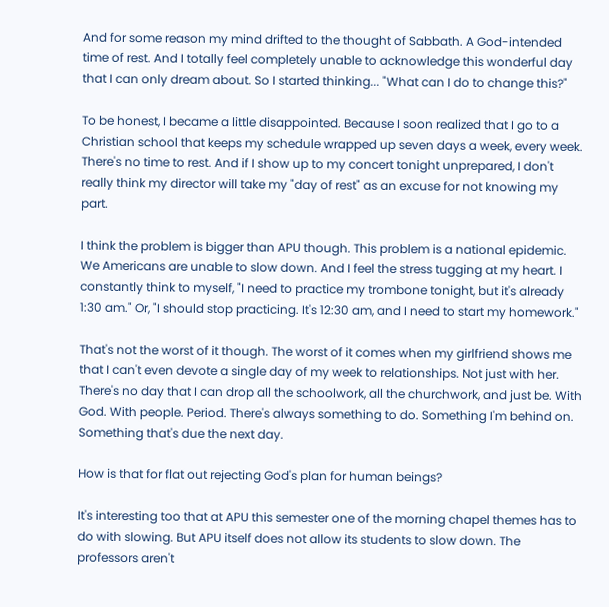And for some reason my mind drifted to the thought of Sabbath. A God-intended time of rest. And I totally feel completely unable to acknowledge this wonderful day that I can only dream about. So I started thinking... "What can I do to change this?"

To be honest, I became a little disappointed. Because I soon realized that I go to a Christian school that keeps my schedule wrapped up seven days a week, every week. There's no time to rest. And if I show up to my concert tonight unprepared, I don't really think my director will take my "day of rest" as an excuse for not knowing my part.

I think the problem is bigger than APU though. This problem is a national epidemic. We Americans are unable to slow down. And I feel the stress tugging at my heart. I constantly think to myself, "I need to practice my trombone tonight, but it's already 1:30 am." Or, "I should stop practicing. It's 12:30 am, and I need to start my homework."

That's not the worst of it though. The worst of it comes when my girlfriend shows me that I can't even devote a single day of my week to relationships. Not just with her. There's no day that I can drop all the schoolwork, all the churchwork, and just be. With God. With people. Period. There's always something to do. Something I'm behind on. Something that's due the next day.

How is that for flat out rejecting God's plan for human beings?

It's interesting too that at APU this semester one of the morning chapel themes has to do with slowing. But APU itself does not allow its students to slow down. The professors aren't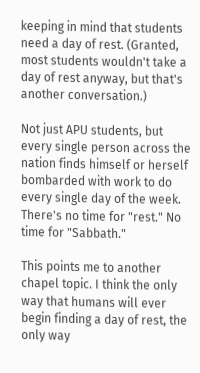keeping in mind that students need a day of rest. (Granted, most students wouldn't take a day of rest anyway, but that's another conversation.)

Not just APU students, but every single person across the nation finds himself or herself bombarded with work to do every single day of the week. There's no time for "rest." No time for "Sabbath."

This points me to another chapel topic. I think the only way that humans will ever begin finding a day of rest, the only way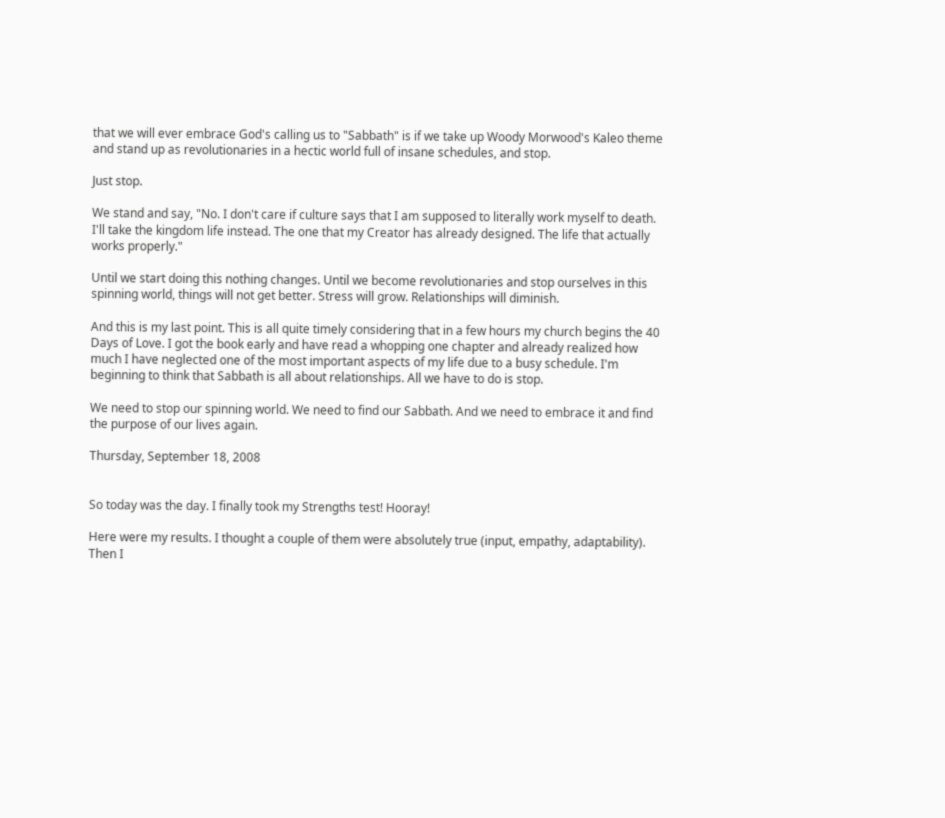that we will ever embrace God's calling us to "Sabbath" is if we take up Woody Morwood's Kaleo theme and stand up as revolutionaries in a hectic world full of insane schedules, and stop.

Just stop.

We stand and say, "No. I don't care if culture says that I am supposed to literally work myself to death. I'll take the kingdom life instead. The one that my Creator has already designed. The life that actually works properly."

Until we start doing this nothing changes. Until we become revolutionaries and stop ourselves in this spinning world, things will not get better. Stress will grow. Relationships will diminish.

And this is my last point. This is all quite timely considering that in a few hours my church begins the 40 Days of Love. I got the book early and have read a whopping one chapter and already realized how much I have neglected one of the most important aspects of my life due to a busy schedule. I'm beginning to think that Sabbath is all about relationships. All we have to do is stop.

We need to stop our spinning world. We need to find our Sabbath. And we need to embrace it and find the purpose of our lives again.

Thursday, September 18, 2008


So today was the day. I finally took my Strengths test! Hooray!

Here were my results. I thought a couple of them were absolutely true (input, empathy, adaptability). Then I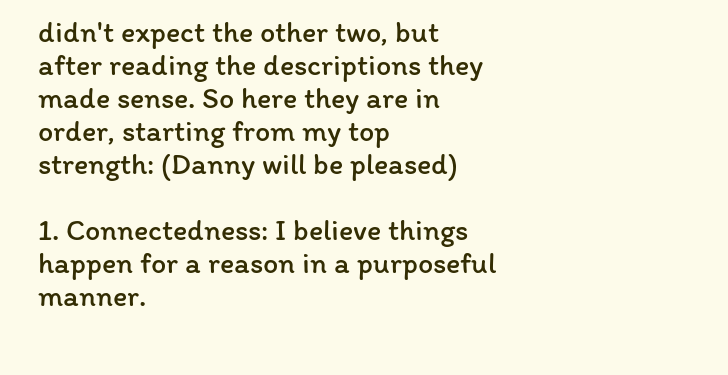didn't expect the other two, but after reading the descriptions they made sense. So here they are in order, starting from my top strength: (Danny will be pleased)

1. Connectedness: I believe things happen for a reason in a purposeful manner.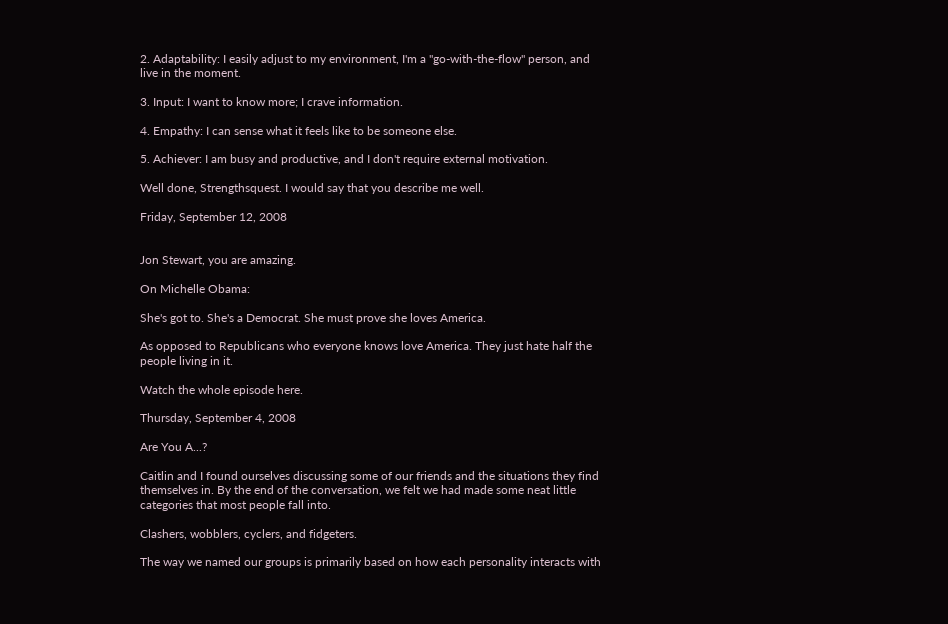2. Adaptability: I easily adjust to my environment, I'm a "go-with-the-flow" person, and live in the moment.

3. Input: I want to know more; I crave information.

4. Empathy: I can sense what it feels like to be someone else.

5. Achiever: I am busy and productive, and I don't require external motivation.

Well done, Strengthsquest. I would say that you describe me well.

Friday, September 12, 2008


Jon Stewart, you are amazing.

On Michelle Obama:

She's got to. She's a Democrat. She must prove she loves America.

As opposed to Republicans who everyone knows love America. They just hate half the people living in it.

Watch the whole episode here.

Thursday, September 4, 2008

Are You A...?

Caitlin and I found ourselves discussing some of our friends and the situations they find themselves in. By the end of the conversation, we felt we had made some neat little categories that most people fall into.

Clashers, wobblers, cyclers, and fidgeters.

The way we named our groups is primarily based on how each personality interacts with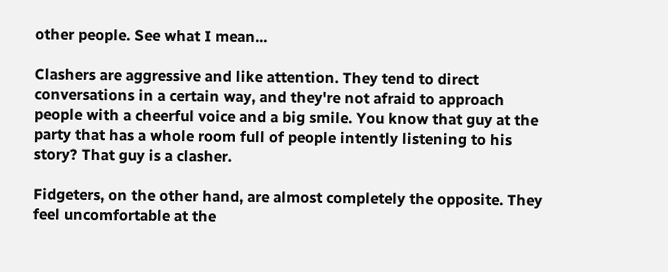other people. See what I mean...

Clashers are aggressive and like attention. They tend to direct conversations in a certain way, and they're not afraid to approach people with a cheerful voice and a big smile. You know that guy at the party that has a whole room full of people intently listening to his story? That guy is a clasher.

Fidgeters, on the other hand, are almost completely the opposite. They feel uncomfortable at the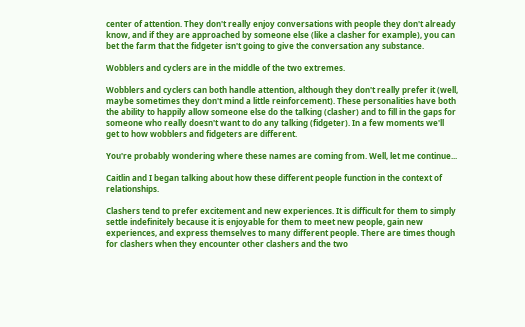center of attention. They don't really enjoy conversations with people they don't already know, and if they are approached by someone else (like a clasher for example), you can bet the farm that the fidgeter isn't going to give the conversation any substance.

Wobblers and cyclers are in the middle of the two extremes.

Wobblers and cyclers can both handle attention, although they don't really prefer it (well, maybe sometimes they don't mind a little reinforcement). These personalities have both the ability to happily allow someone else do the talking (clasher) and to fill in the gaps for someone who really doesn't want to do any talking (fidgeter). In a few moments we'll get to how wobblers and fidgeters are different.

You're probably wondering where these names are coming from. Well, let me continue...

Caitlin and I began talking about how these different people function in the context of relationships.

Clashers tend to prefer excitement and new experiences. It is difficult for them to simply settle indefinitely because it is enjoyable for them to meet new people, gain new experiences, and express themselves to many different people. There are times though for clashers when they encounter other clashers and the two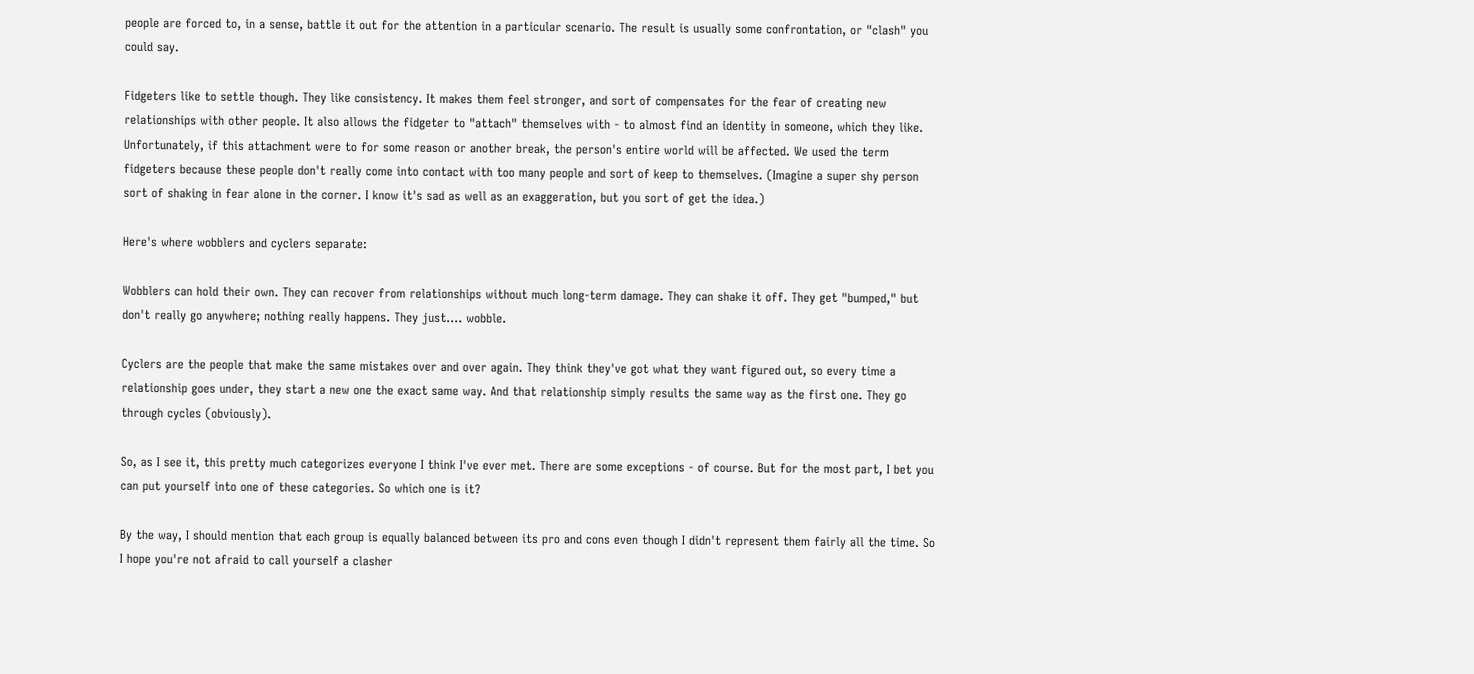people are forced to, in a sense, battle it out for the attention in a particular scenario. The result is usually some confrontation, or "clash" you could say.

Fidgeters like to settle though. They like consistency. It makes them feel stronger, and sort of compensates for the fear of creating new relationships with other people. It also allows the fidgeter to "attach" themselves with - to almost find an identity in someone, which they like. Unfortunately, if this attachment were to for some reason or another break, the person's entire world will be affected. We used the term fidgeters because these people don't really come into contact with too many people and sort of keep to themselves. (Imagine a super shy person sort of shaking in fear alone in the corner. I know it's sad as well as an exaggeration, but you sort of get the idea.)

Here's where wobblers and cyclers separate:

Wobblers can hold their own. They can recover from relationships without much long-term damage. They can shake it off. They get "bumped," but don't really go anywhere; nothing really happens. They just.... wobble.

Cyclers are the people that make the same mistakes over and over again. They think they've got what they want figured out, so every time a relationship goes under, they start a new one the exact same way. And that relationship simply results the same way as the first one. They go through cycles (obviously).

So, as I see it, this pretty much categorizes everyone I think I've ever met. There are some exceptions - of course. But for the most part, I bet you can put yourself into one of these categories. So which one is it?

By the way, I should mention that each group is equally balanced between its pro and cons even though I didn't represent them fairly all the time. So I hope you're not afraid to call yourself a clasher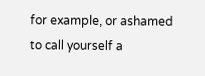for example, or ashamed to call yourself a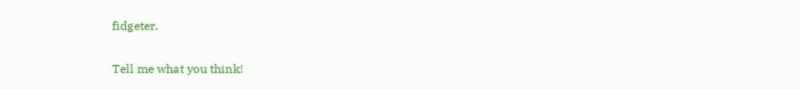fidgeter.

Tell me what you think!